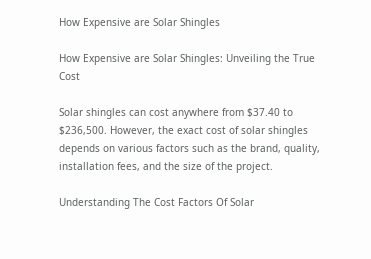How Expensive are Solar Shingles

How Expensive are Solar Shingles: Unveiling the True Cost

Solar shingles can cost anywhere from $37.40 to $236,500. However, the exact cost of solar shingles depends on various factors such as the brand, quality, installation fees, and the size of the project.

Understanding The Cost Factors Of Solar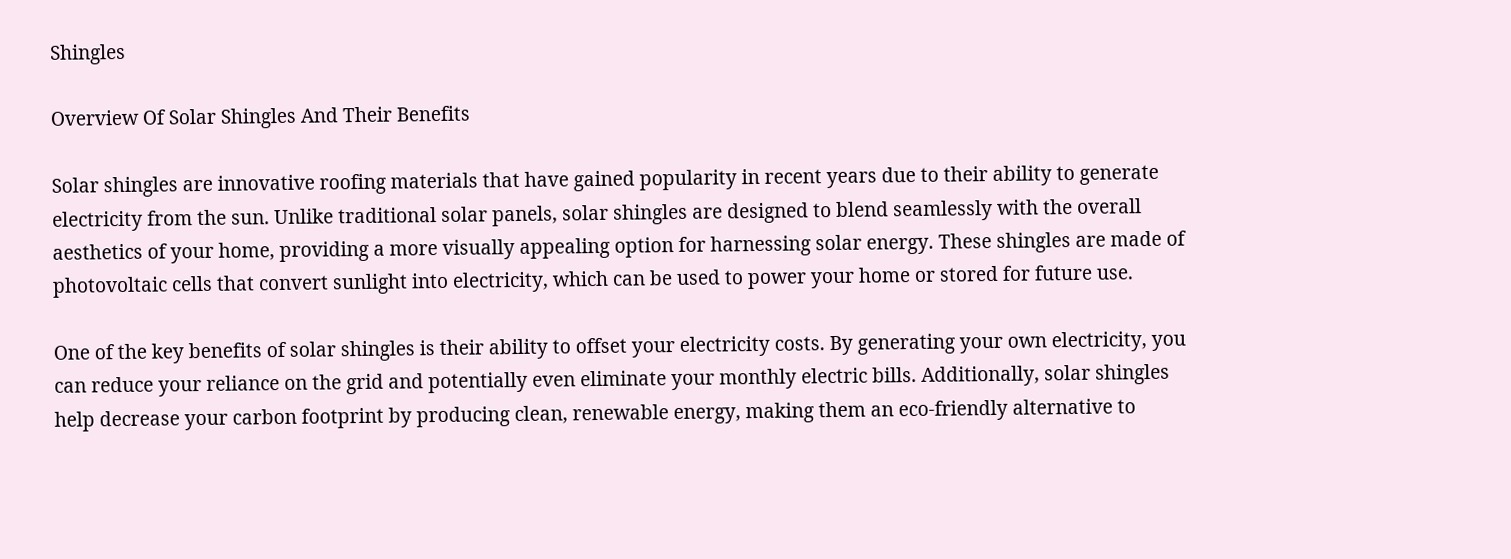Shingles

Overview Of Solar Shingles And Their Benefits

Solar shingles are innovative roofing materials that have gained popularity in recent years due to their ability to generate electricity from the sun. Unlike traditional solar panels, solar shingles are designed to blend seamlessly with the overall aesthetics of your home, providing a more visually appealing option for harnessing solar energy. These shingles are made of photovoltaic cells that convert sunlight into electricity, which can be used to power your home or stored for future use.

One of the key benefits of solar shingles is their ability to offset your electricity costs. By generating your own electricity, you can reduce your reliance on the grid and potentially even eliminate your monthly electric bills. Additionally, solar shingles help decrease your carbon footprint by producing clean, renewable energy, making them an eco-friendly alternative to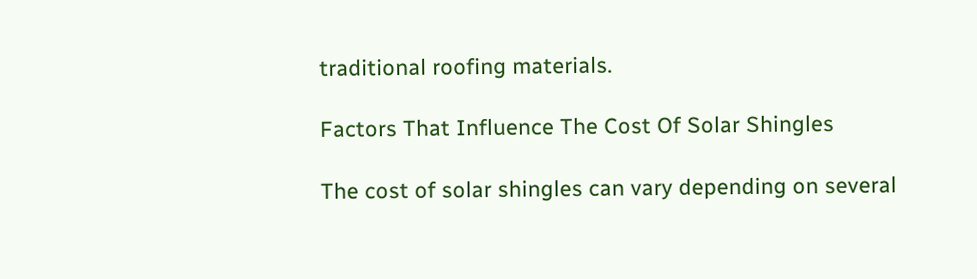traditional roofing materials.

Factors That Influence The Cost Of Solar Shingles

The cost of solar shingles can vary depending on several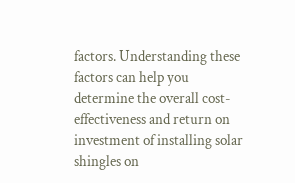factors. Understanding these factors can help you determine the overall cost-effectiveness and return on investment of installing solar shingles on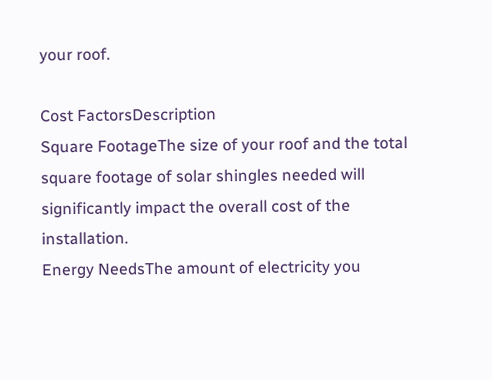your roof.

Cost FactorsDescription
Square FootageThe size of your roof and the total square footage of solar shingles needed will significantly impact the overall cost of the installation.
Energy NeedsThe amount of electricity you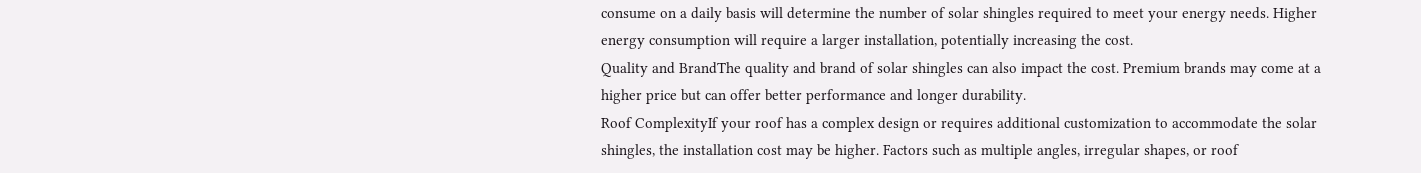consume on a daily basis will determine the number of solar shingles required to meet your energy needs. Higher energy consumption will require a larger installation, potentially increasing the cost.
Quality and BrandThe quality and brand of solar shingles can also impact the cost. Premium brands may come at a higher price but can offer better performance and longer durability.
Roof ComplexityIf your roof has a complex design or requires additional customization to accommodate the solar shingles, the installation cost may be higher. Factors such as multiple angles, irregular shapes, or roof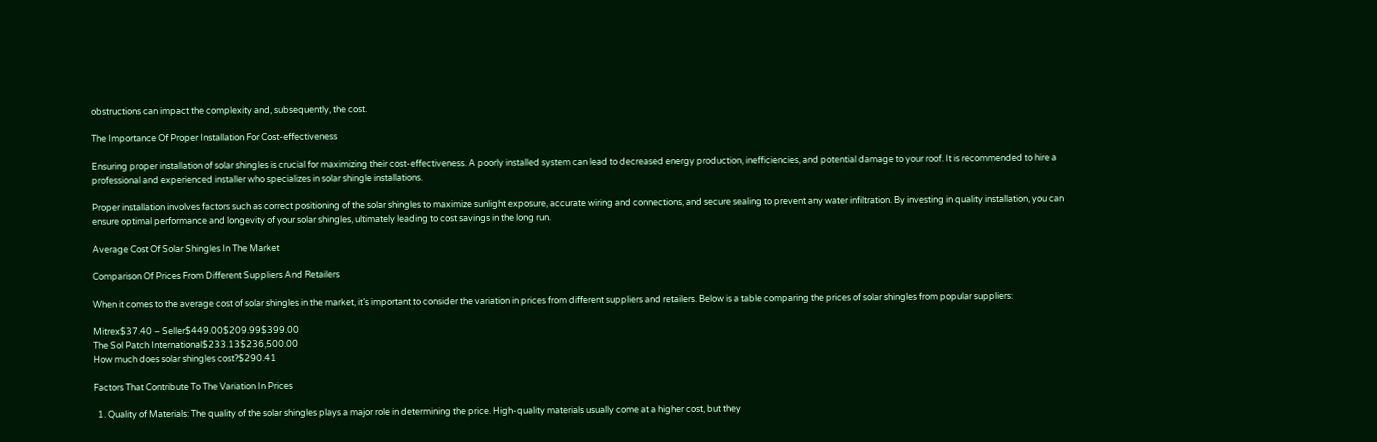obstructions can impact the complexity and, subsequently, the cost.

The Importance Of Proper Installation For Cost-effectiveness

Ensuring proper installation of solar shingles is crucial for maximizing their cost-effectiveness. A poorly installed system can lead to decreased energy production, inefficiencies, and potential damage to your roof. It is recommended to hire a professional and experienced installer who specializes in solar shingle installations.

Proper installation involves factors such as correct positioning of the solar shingles to maximize sunlight exposure, accurate wiring and connections, and secure sealing to prevent any water infiltration. By investing in quality installation, you can ensure optimal performance and longevity of your solar shingles, ultimately leading to cost savings in the long run.

Average Cost Of Solar Shingles In The Market

Comparison Of Prices From Different Suppliers And Retailers

When it comes to the average cost of solar shingles in the market, it’s important to consider the variation in prices from different suppliers and retailers. Below is a table comparing the prices of solar shingles from popular suppliers:

Mitrex$37.40 – Seller$449.00$209.99$399.00
The Sol Patch International$233.13$236,500.00
How much does solar shingles cost?$290.41

Factors That Contribute To The Variation In Prices

  1. Quality of Materials: The quality of the solar shingles plays a major role in determining the price. High-quality materials usually come at a higher cost, but they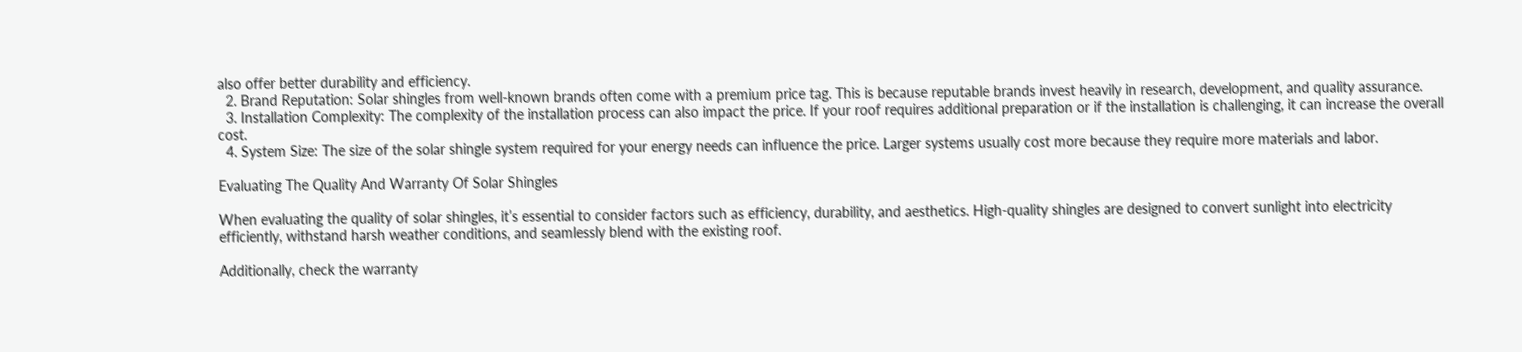also offer better durability and efficiency.
  2. Brand Reputation: Solar shingles from well-known brands often come with a premium price tag. This is because reputable brands invest heavily in research, development, and quality assurance.
  3. Installation Complexity: The complexity of the installation process can also impact the price. If your roof requires additional preparation or if the installation is challenging, it can increase the overall cost.
  4. System Size: The size of the solar shingle system required for your energy needs can influence the price. Larger systems usually cost more because they require more materials and labor.

Evaluating The Quality And Warranty Of Solar Shingles

When evaluating the quality of solar shingles, it’s essential to consider factors such as efficiency, durability, and aesthetics. High-quality shingles are designed to convert sunlight into electricity efficiently, withstand harsh weather conditions, and seamlessly blend with the existing roof.

Additionally, check the warranty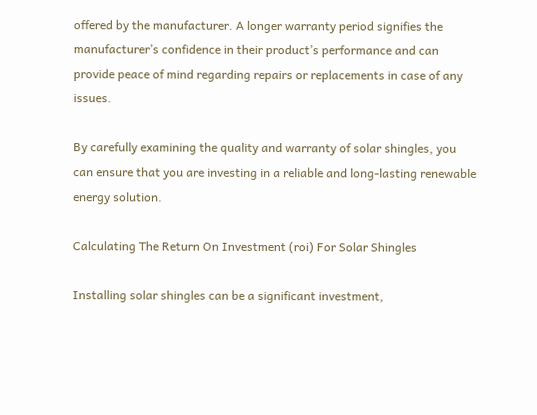offered by the manufacturer. A longer warranty period signifies the manufacturer’s confidence in their product’s performance and can provide peace of mind regarding repairs or replacements in case of any issues.

By carefully examining the quality and warranty of solar shingles, you can ensure that you are investing in a reliable and long-lasting renewable energy solution.

Calculating The Return On Investment (roi) For Solar Shingles

Installing solar shingles can be a significant investment,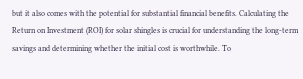but it also comes with the potential for substantial financial benefits. Calculating the Return on Investment (ROI) for solar shingles is crucial for understanding the long-term savings and determining whether the initial cost is worthwhile. To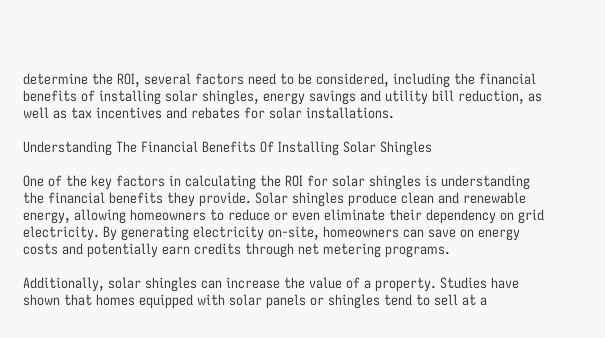determine the ROI, several factors need to be considered, including the financial benefits of installing solar shingles, energy savings and utility bill reduction, as well as tax incentives and rebates for solar installations.

Understanding The Financial Benefits Of Installing Solar Shingles

One of the key factors in calculating the ROI for solar shingles is understanding the financial benefits they provide. Solar shingles produce clean and renewable energy, allowing homeowners to reduce or even eliminate their dependency on grid electricity. By generating electricity on-site, homeowners can save on energy costs and potentially earn credits through net metering programs.

Additionally, solar shingles can increase the value of a property. Studies have shown that homes equipped with solar panels or shingles tend to sell at a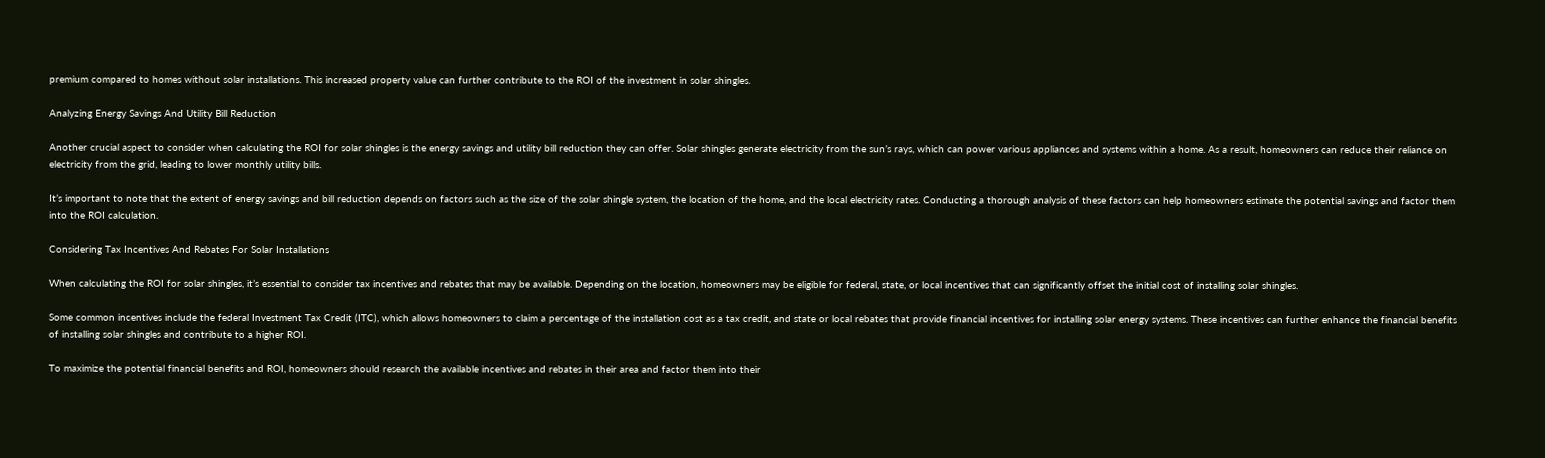premium compared to homes without solar installations. This increased property value can further contribute to the ROI of the investment in solar shingles.

Analyzing Energy Savings And Utility Bill Reduction

Another crucial aspect to consider when calculating the ROI for solar shingles is the energy savings and utility bill reduction they can offer. Solar shingles generate electricity from the sun’s rays, which can power various appliances and systems within a home. As a result, homeowners can reduce their reliance on electricity from the grid, leading to lower monthly utility bills.

It’s important to note that the extent of energy savings and bill reduction depends on factors such as the size of the solar shingle system, the location of the home, and the local electricity rates. Conducting a thorough analysis of these factors can help homeowners estimate the potential savings and factor them into the ROI calculation.

Considering Tax Incentives And Rebates For Solar Installations

When calculating the ROI for solar shingles, it’s essential to consider tax incentives and rebates that may be available. Depending on the location, homeowners may be eligible for federal, state, or local incentives that can significantly offset the initial cost of installing solar shingles.

Some common incentives include the federal Investment Tax Credit (ITC), which allows homeowners to claim a percentage of the installation cost as a tax credit, and state or local rebates that provide financial incentives for installing solar energy systems. These incentives can further enhance the financial benefits of installing solar shingles and contribute to a higher ROI.

To maximize the potential financial benefits and ROI, homeowners should research the available incentives and rebates in their area and factor them into their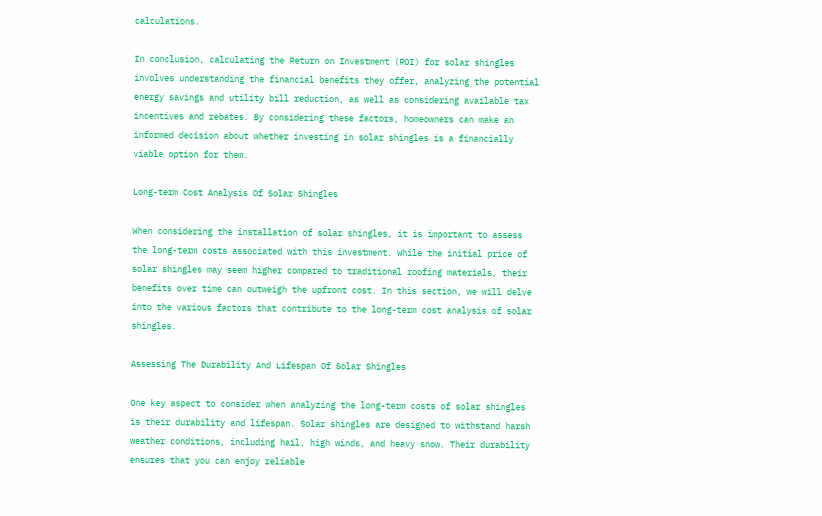calculations.

In conclusion, calculating the Return on Investment (ROI) for solar shingles involves understanding the financial benefits they offer, analyzing the potential energy savings and utility bill reduction, as well as considering available tax incentives and rebates. By considering these factors, homeowners can make an informed decision about whether investing in solar shingles is a financially viable option for them.

Long-term Cost Analysis Of Solar Shingles

When considering the installation of solar shingles, it is important to assess the long-term costs associated with this investment. While the initial price of solar shingles may seem higher compared to traditional roofing materials, their benefits over time can outweigh the upfront cost. In this section, we will delve into the various factors that contribute to the long-term cost analysis of solar shingles.

Assessing The Durability And Lifespan Of Solar Shingles

One key aspect to consider when analyzing the long-term costs of solar shingles is their durability and lifespan. Solar shingles are designed to withstand harsh weather conditions, including hail, high winds, and heavy snow. Their durability ensures that you can enjoy reliable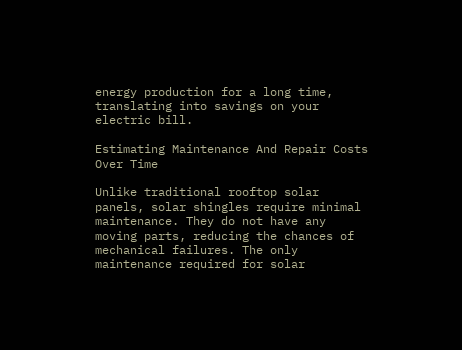energy production for a long time, translating into savings on your electric bill.

Estimating Maintenance And Repair Costs Over Time

Unlike traditional rooftop solar panels, solar shingles require minimal maintenance. They do not have any moving parts, reducing the chances of mechanical failures. The only maintenance required for solar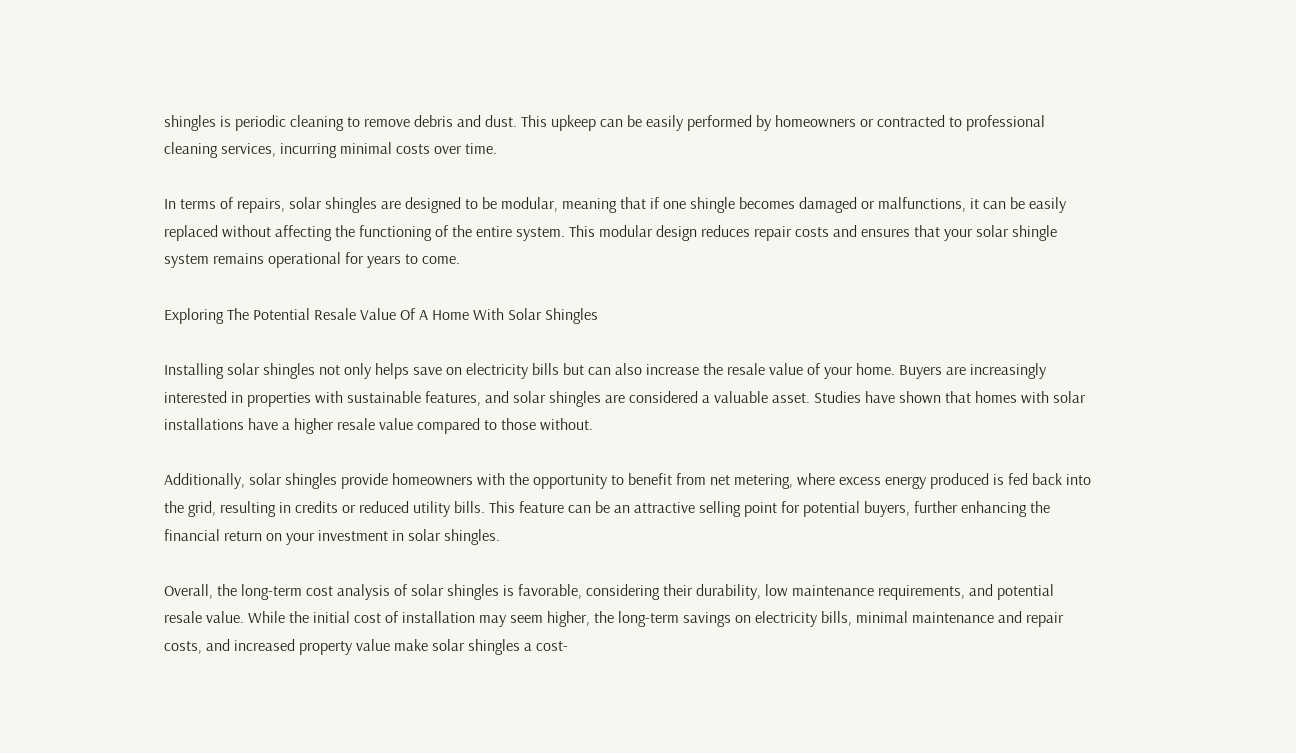shingles is periodic cleaning to remove debris and dust. This upkeep can be easily performed by homeowners or contracted to professional cleaning services, incurring minimal costs over time.

In terms of repairs, solar shingles are designed to be modular, meaning that if one shingle becomes damaged or malfunctions, it can be easily replaced without affecting the functioning of the entire system. This modular design reduces repair costs and ensures that your solar shingle system remains operational for years to come.

Exploring The Potential Resale Value Of A Home With Solar Shingles

Installing solar shingles not only helps save on electricity bills but can also increase the resale value of your home. Buyers are increasingly interested in properties with sustainable features, and solar shingles are considered a valuable asset. Studies have shown that homes with solar installations have a higher resale value compared to those without.

Additionally, solar shingles provide homeowners with the opportunity to benefit from net metering, where excess energy produced is fed back into the grid, resulting in credits or reduced utility bills. This feature can be an attractive selling point for potential buyers, further enhancing the financial return on your investment in solar shingles.

Overall, the long-term cost analysis of solar shingles is favorable, considering their durability, low maintenance requirements, and potential resale value. While the initial cost of installation may seem higher, the long-term savings on electricity bills, minimal maintenance and repair costs, and increased property value make solar shingles a cost-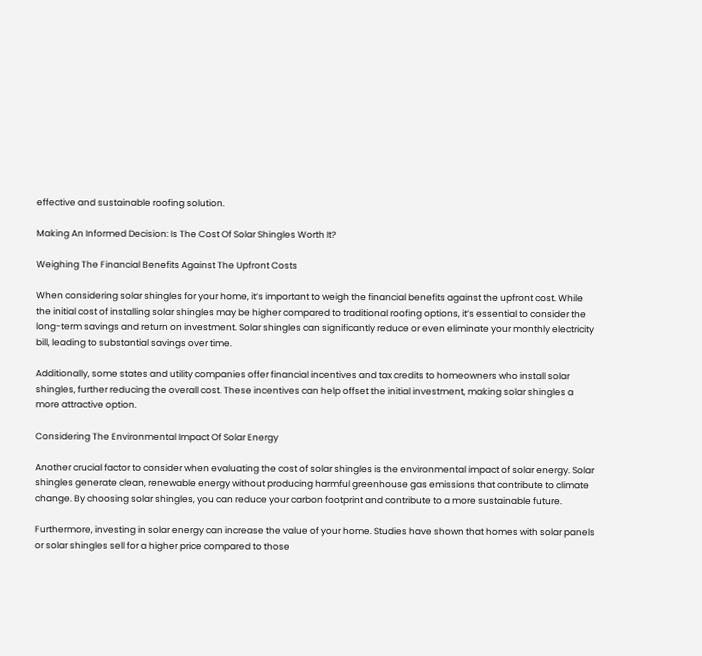effective and sustainable roofing solution.

Making An Informed Decision: Is The Cost Of Solar Shingles Worth It?

Weighing The Financial Benefits Against The Upfront Costs

When considering solar shingles for your home, it’s important to weigh the financial benefits against the upfront cost. While the initial cost of installing solar shingles may be higher compared to traditional roofing options, it’s essential to consider the long-term savings and return on investment. Solar shingles can significantly reduce or even eliminate your monthly electricity bill, leading to substantial savings over time.

Additionally, some states and utility companies offer financial incentives and tax credits to homeowners who install solar shingles, further reducing the overall cost. These incentives can help offset the initial investment, making solar shingles a more attractive option.

Considering The Environmental Impact Of Solar Energy

Another crucial factor to consider when evaluating the cost of solar shingles is the environmental impact of solar energy. Solar shingles generate clean, renewable energy without producing harmful greenhouse gas emissions that contribute to climate change. By choosing solar shingles, you can reduce your carbon footprint and contribute to a more sustainable future.

Furthermore, investing in solar energy can increase the value of your home. Studies have shown that homes with solar panels or solar shingles sell for a higher price compared to those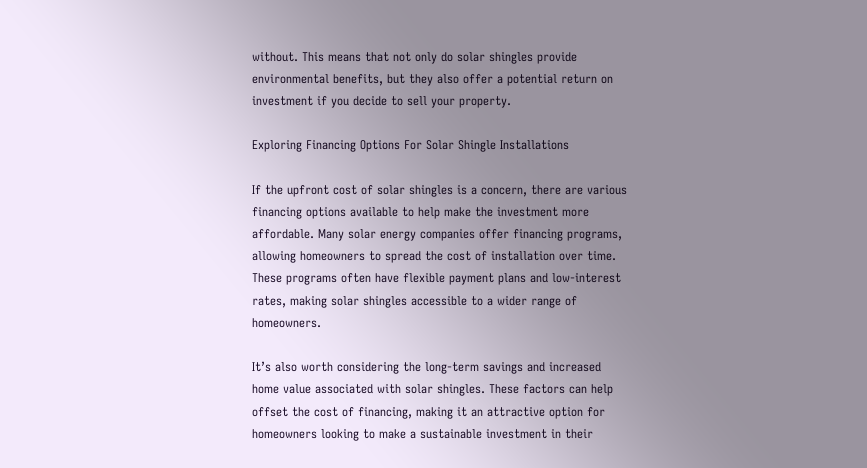without. This means that not only do solar shingles provide environmental benefits, but they also offer a potential return on investment if you decide to sell your property.

Exploring Financing Options For Solar Shingle Installations

If the upfront cost of solar shingles is a concern, there are various financing options available to help make the investment more affordable. Many solar energy companies offer financing programs, allowing homeowners to spread the cost of installation over time. These programs often have flexible payment plans and low-interest rates, making solar shingles accessible to a wider range of homeowners.

It’s also worth considering the long-term savings and increased home value associated with solar shingles. These factors can help offset the cost of financing, making it an attractive option for homeowners looking to make a sustainable investment in their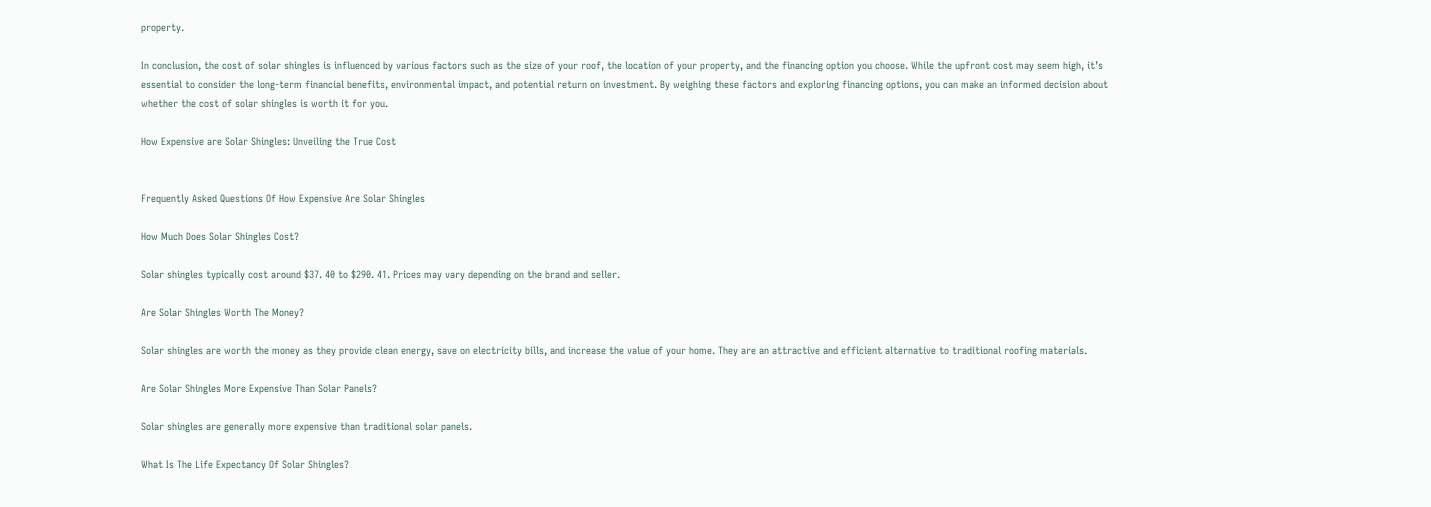property.

In conclusion, the cost of solar shingles is influenced by various factors such as the size of your roof, the location of your property, and the financing option you choose. While the upfront cost may seem high, it’s essential to consider the long-term financial benefits, environmental impact, and potential return on investment. By weighing these factors and exploring financing options, you can make an informed decision about whether the cost of solar shingles is worth it for you.

How Expensive are Solar Shingles: Unveiling the True Cost


Frequently Asked Questions Of How Expensive Are Solar Shingles

How Much Does Solar Shingles Cost?

Solar shingles typically cost around $37. 40 to $290. 41. Prices may vary depending on the brand and seller.

Are Solar Shingles Worth The Money?

Solar shingles are worth the money as they provide clean energy, save on electricity bills, and increase the value of your home. They are an attractive and efficient alternative to traditional roofing materials.

Are Solar Shingles More Expensive Than Solar Panels?

Solar shingles are generally more expensive than traditional solar panels.

What Is The Life Expectancy Of Solar Shingles?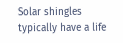Solar shingles typically have a life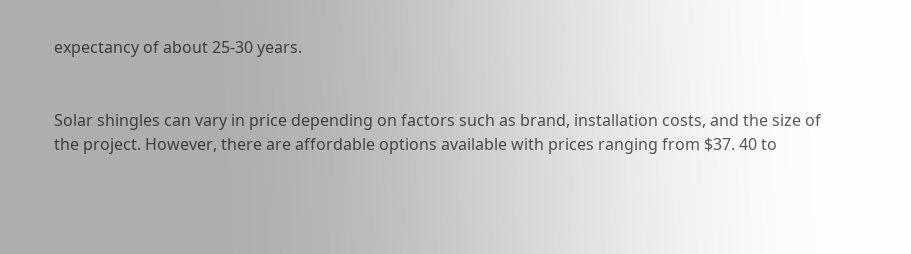expectancy of about 25-30 years.


Solar shingles can vary in price depending on factors such as brand, installation costs, and the size of the project. However, there are affordable options available with prices ranging from $37. 40 to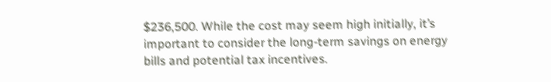$236,500. While the cost may seem high initially, it’s important to consider the long-term savings on energy bills and potential tax incentives.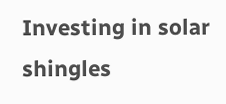Investing in solar shingles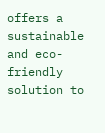offers a sustainable and eco-friendly solution to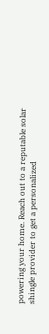powering your home. Reach out to a reputable solar shingle provider to get a personalized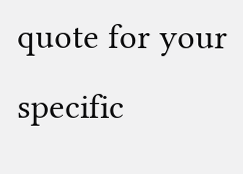quote for your specific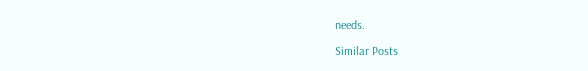needs.

Similar Posts